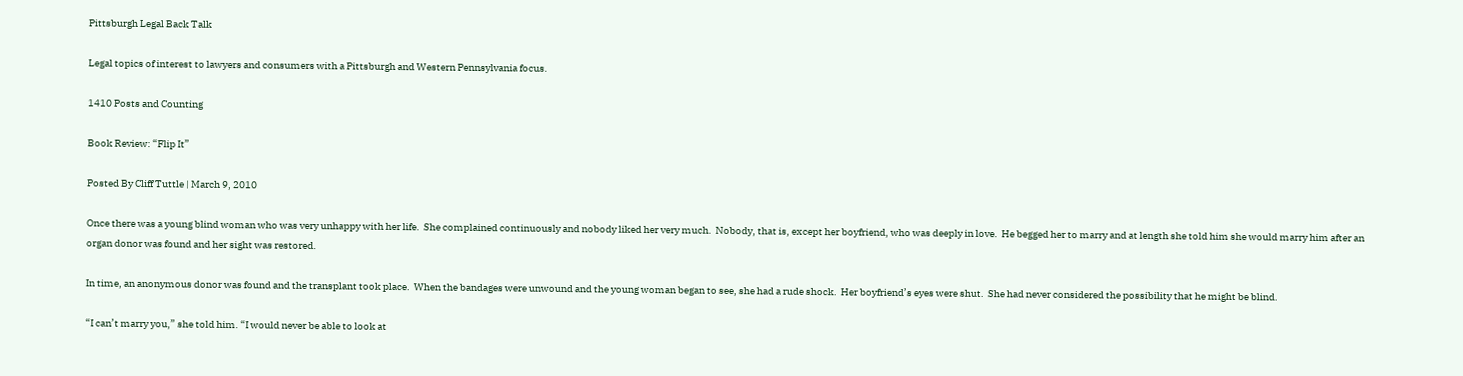Pittsburgh Legal Back Talk

Legal topics of interest to lawyers and consumers with a Pittsburgh and Western Pennsylvania focus.

1410 Posts and Counting

Book Review: “Flip It”

Posted By Cliff Tuttle | March 9, 2010

Once there was a young blind woman who was very unhappy with her life.  She complained continuously and nobody liked her very much.  Nobody, that is, except her boyfriend, who was deeply in love.  He begged her to marry and at length she told him she would marry him after an organ donor was found and her sight was restored.

In time, an anonymous donor was found and the transplant took place.  When the bandages were unwound and the young woman began to see, she had a rude shock.  Her boyfriend’s eyes were shut.  She had never considered the possibility that he might be blind.

“I can’t marry you,” she told him. “I would never be able to look at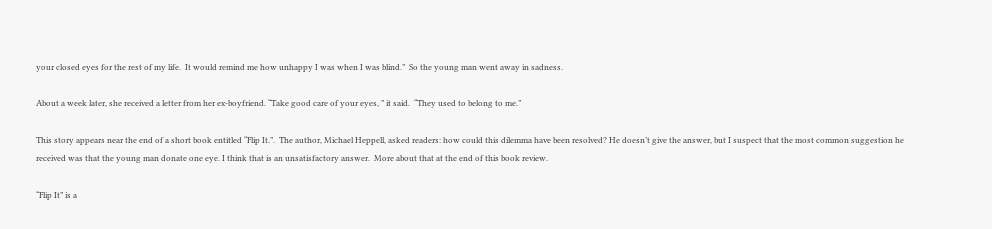your closed eyes for the rest of my life.  It would remind me how unhappy I was when I was blind.”  So the young man went away in sadness.

About a week later, she received a letter from her ex-boyfriend. “Take good care of your eyes, ” it said.  “They used to belong to me.”

This story appears near the end of a short book entitled “Flip It.”.  The author, Michael Heppell, asked readers: how could this dilemma have been resolved? He doesn’t give the answer, but I suspect that the most common suggestion he received was that the young man donate one eye. I think that is an unsatisfactory answer.  More about that at the end of this book review.

“Flip It” is a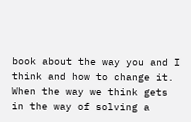book about the way you and I think and how to change it.  When the way we think gets in the way of solving a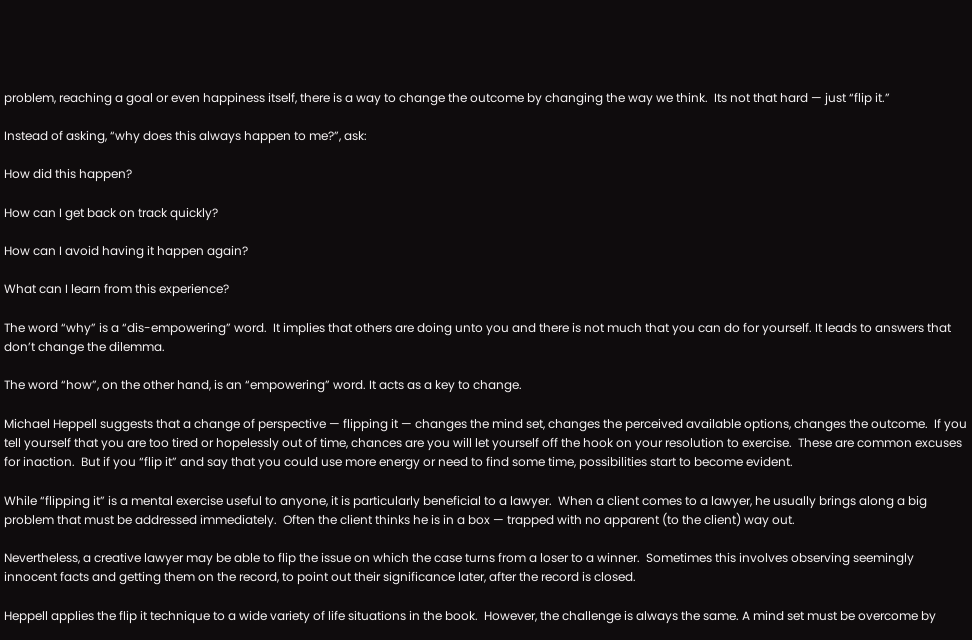problem, reaching a goal or even happiness itself, there is a way to change the outcome by changing the way we think.  Its not that hard — just “flip it.”

Instead of asking, “why does this always happen to me?”, ask:

How did this happen?

How can I get back on track quickly?

How can I avoid having it happen again?

What can I learn from this experience?

The word “why” is a “dis-empowering” word.  It implies that others are doing unto you and there is not much that you can do for yourself. It leads to answers that don’t change the dilemma.

The word “how”, on the other hand, is an “empowering” word. It acts as a key to change.

Michael Heppell suggests that a change of perspective — flipping it — changes the mind set, changes the perceived available options, changes the outcome.  If you tell yourself that you are too tired or hopelessly out of time, chances are you will let yourself off the hook on your resolution to exercise.  These are common excuses for inaction.  But if you “flip it” and say that you could use more energy or need to find some time, possibilities start to become evident.

While “flipping it” is a mental exercise useful to anyone, it is particularly beneficial to a lawyer.  When a client comes to a lawyer, he usually brings along a big problem that must be addressed immediately.  Often the client thinks he is in a box — trapped with no apparent (to the client) way out.

Nevertheless, a creative lawyer may be able to flip the issue on which the case turns from a loser to a winner.  Sometimes this involves observing seemingly innocent facts and getting them on the record, to point out their significance later, after the record is closed.

Heppell applies the flip it technique to a wide variety of life situations in the book.  However, the challenge is always the same. A mind set must be overcome by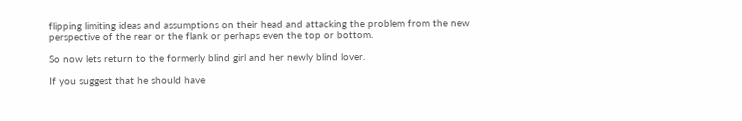flipping limiting ideas and assumptions on their head and attacking the problem from the new perspective of the rear or the flank or perhaps even the top or bottom.

So now lets return to the formerly blind girl and her newly blind lover.

If you suggest that he should have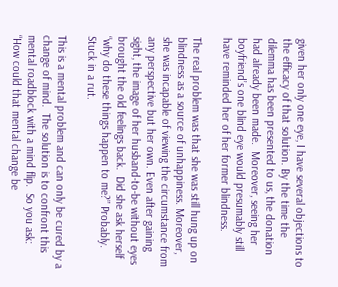given her only one eye, I have several objections to the efficacy of that solution. By the time the dilemma has been presented to us, the donation had already been made.  Moreover, seeing her boyfriend’s one blind eye would presumably still have reminded her of her former blindness.

The real problem was that she was still hung up on blindness as a source of unhappiness. Moreover, she was incapable of viewing the circumstance from any perspective but her own. Even after gaining sight, the image of her husband-to-be without eyes brought the old feelings back.  Did she ask herself “why do these things happen to me?” Probably. Stuck in a rut.

This is a mental problem and can only be cured by a change of mind.  The solution is to confront this mental roadblock with a mind flip.  So you ask: “How could that mental change be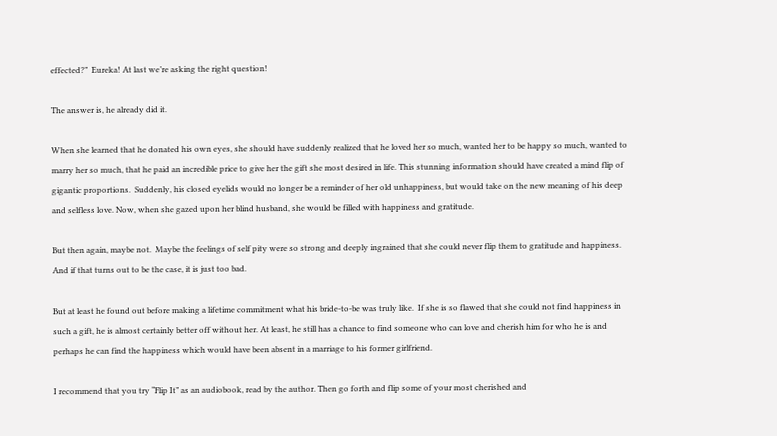effected?”  Eureka! At last we’re asking the right question!

The answer is, he already did it.

When she learned that he donated his own eyes, she should have suddenly realized that he loved her so much, wanted her to be happy so much, wanted to marry her so much, that he paid an incredible price to give her the gift she most desired in life. This stunning information should have created a mind flip of gigantic proportions.  Suddenly, his closed eyelids would no longer be a reminder of her old unhappiness, but would take on the new meaning of his deep and selfless love. Now, when she gazed upon her blind husband, she would be filled with happiness and gratitude.

But then again, maybe not.  Maybe the feelings of self pity were so strong and deeply ingrained that she could never flip them to gratitude and happiness. And if that turns out to be the case, it is just too bad.

But at least he found out before making a lifetime commitment what his bride-to-be was truly like.  If she is so flawed that she could not find happiness in such a gift, he is almost certainly better off without her. At least, he still has a chance to find someone who can love and cherish him for who he is and perhaps he can find the happiness which would have been absent in a marriage to his former girlfriend.

I recommend that you try “Flip It” as an audiobook, read by the author. Then go forth and flip some of your most cherished and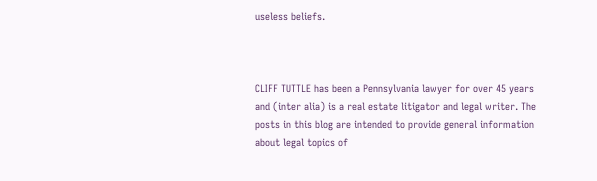useless beliefs.



CLIFF TUTTLE has been a Pennsylvania lawyer for over 45 years and (inter alia) is a real estate litigator and legal writer. The posts in this blog are intended to provide general information about legal topics of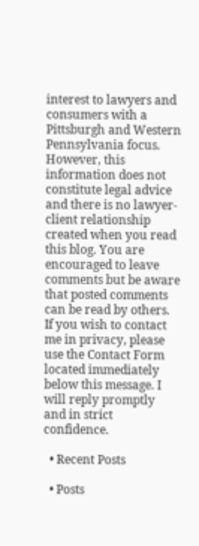interest to lawyers and consumers with a Pittsburgh and Western Pennsylvania focus. However, this information does not constitute legal advice and there is no lawyer-client relationship created when you read this blog. You are encouraged to leave comments but be aware that posted comments can be read by others. If you wish to contact me in privacy, please use the Contact Form located immediately below this message. I will reply promptly and in strict confidence.

  • Recent Posts

  • Posts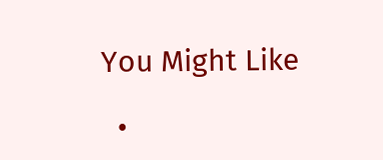You Might Like

  •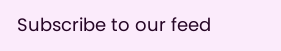Subscribe to our feed